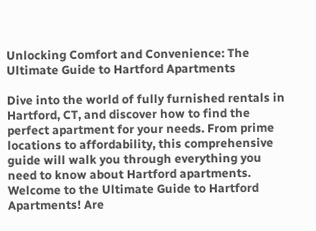Unlocking Comfort and Convenience: The Ultimate Guide to Hartford Apartments

Dive into the world of fully furnished rentals in Hartford, CT, and discover how to find the perfect apartment for your needs. From prime locations to affordability, this comprehensive guide will walk you through everything you need to know about Hartford apartments. Welcome to the Ultimate Guide to Hartford Apartments! Are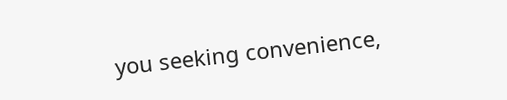you seeking convenience,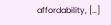affordability, […]